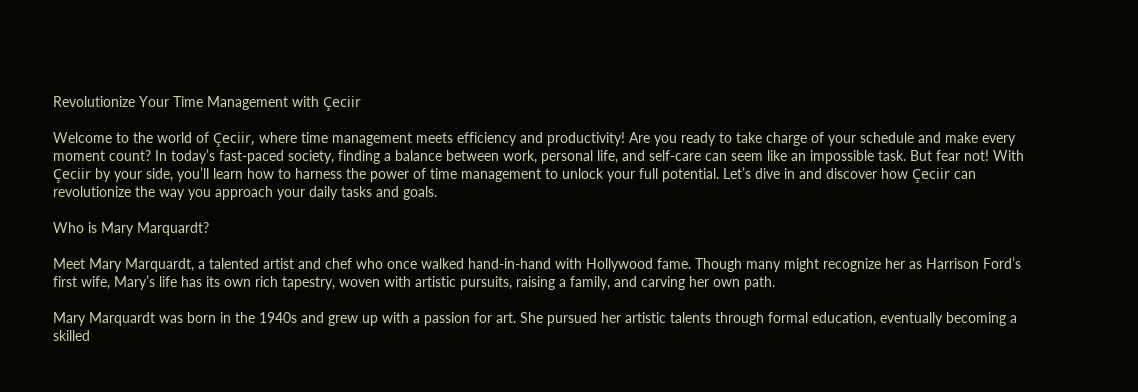Revolutionize Your Time Management with Çeciir

Welcome to the world of Çeciir, where time management meets efficiency and productivity! Are you ready to take charge of your schedule and make every moment count? In today’s fast-paced society, finding a balance between work, personal life, and self-care can seem like an impossible task. But fear not! With Çeciir by your side, you’ll learn how to harness the power of time management to unlock your full potential. Let’s dive in and discover how Çeciir can revolutionize the way you approach your daily tasks and goals.

Who is Mary Marquardt?

Meet Mary Marquardt, a talented artist and chef who once walked hand-in-hand with Hollywood fame. Though many might recognize her as Harrison Ford’s first wife, Mary’s life has its own rich tapestry, woven with artistic pursuits, raising a family, and carving her own path.

Mary Marquardt was born in the 1940s and grew up with a passion for art. She pursued her artistic talents through formal education, eventually becoming a skilled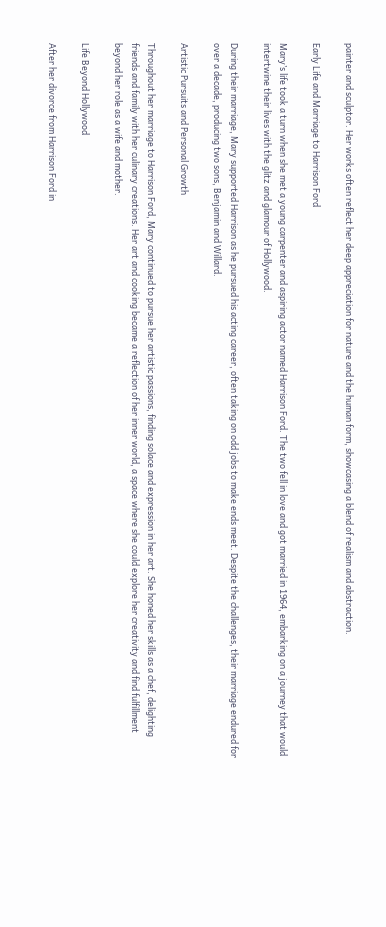painter and sculptor. Her works often reflect her deep appreciation for nature and the human form, showcasing a blend of realism and abstraction.

Early Life and Marriage to Harrison Ford

Mary’s life took a turn when she met a young carpenter and aspiring actor named Harrison Ford. The two fell in love and got married in 1964, embarking on a journey that would intertwine their lives with the glitz and glamour of Hollywood.

During their marriage, Mary supported Harrison as he pursued his acting career, often taking on odd jobs to make ends meet. Despite the challenges, their marriage endured for over a decade, producing two sons, Benjamin and Willard.

Artistic Pursuits and Personal Growth

Throughout her marriage to Harrison Ford, Mary continued to pursue her artistic passions, finding solace and expression in her art. She honed her skills as a chef, delighting friends and family with her culinary creations. Her art and cooking became a reflection of her inner world, a space where she could explore her creativity and find fulfillment beyond her role as a wife and mother.

Life Beyond Hollywood

After her divorce from Harrison Ford in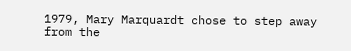1979, Mary Marquardt chose to step away from the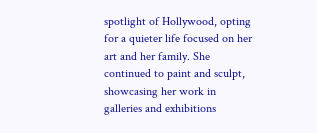spotlight of Hollywood, opting for a quieter life focused on her art and her family. She continued to paint and sculpt, showcasing her work in galleries and exhibitions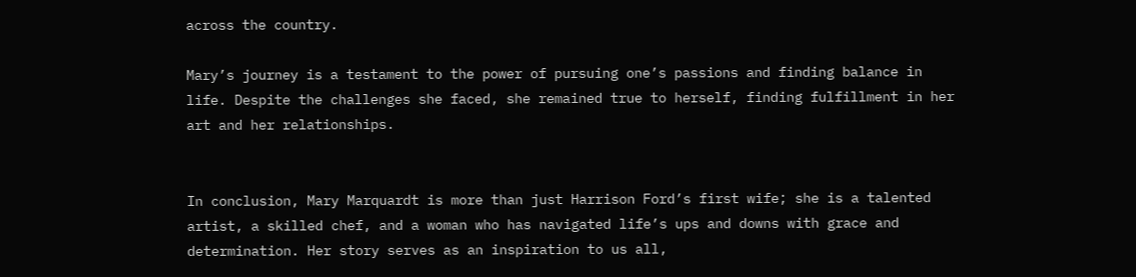across the country.

Mary’s journey is a testament to the power of pursuing one’s passions and finding balance in life. Despite the challenges she faced, she remained true to herself, finding fulfillment in her art and her relationships.


In conclusion, Mary Marquardt is more than just Harrison Ford’s first wife; she is a talented artist, a skilled chef, and a woman who has navigated life’s ups and downs with grace and determination. Her story serves as an inspiration to us all,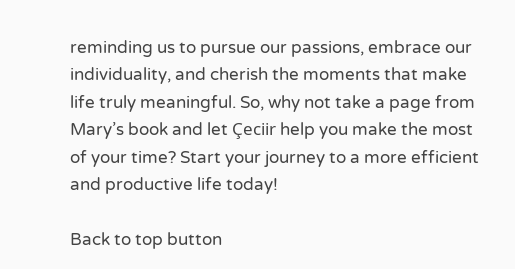reminding us to pursue our passions, embrace our individuality, and cherish the moments that make life truly meaningful. So, why not take a page from Mary’s book and let Çeciir help you make the most of your time? Start your journey to a more efficient and productive life today!

Back to top button